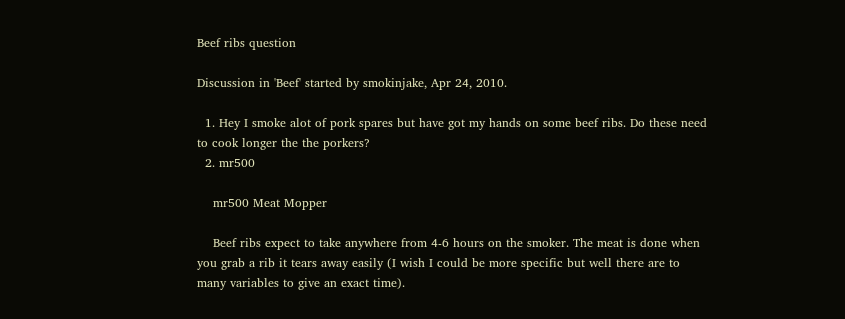Beef ribs question

Discussion in 'Beef' started by smokinjake, Apr 24, 2010.

  1. Hey I smoke alot of pork spares but have got my hands on some beef ribs. Do these need to cook longer the the porkers?
  2. mr500

    mr500 Meat Mopper

    Beef ribs expect to take anywhere from 4-6 hours on the smoker. The meat is done when you grab a rib it tears away easily (I wish I could be more specific but well there are to many variables to give an exact time).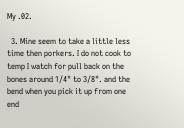My .02.

  3. Mine seem to take a little less time then porkers. I do not cook to temp I watch for pull back on the bones around 1/4" to 3/8". and the bend when you pick it up from one end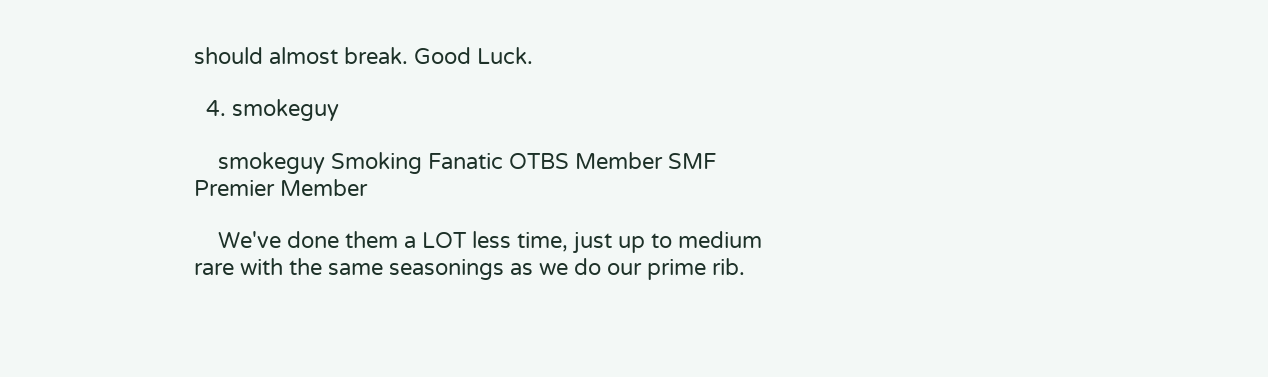should almost break. Good Luck.

  4. smokeguy

    smokeguy Smoking Fanatic OTBS Member SMF Premier Member

    We've done them a LOT less time, just up to medium rare with the same seasonings as we do our prime rib.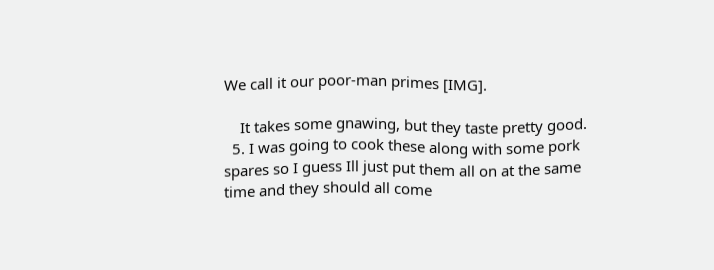We call it our poor-man primes [IMG].

    It takes some gnawing, but they taste pretty good.
  5. I was going to cook these along with some pork spares so I guess Ill just put them all on at the same time and they should all come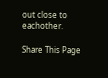out close to eachother.

Share This Page